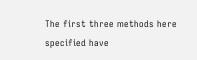The first three methods here specified have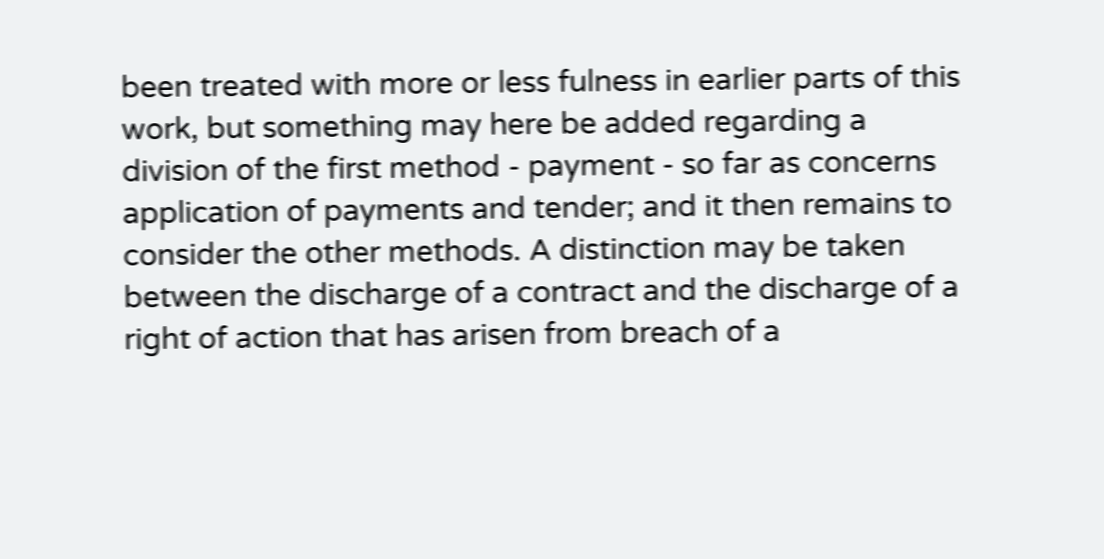been treated with more or less fulness in earlier parts of this work, but something may here be added regarding a division of the first method - payment - so far as concerns application of payments and tender; and it then remains to consider the other methods. A distinction may be taken between the discharge of a contract and the discharge of a right of action that has arisen from breach of a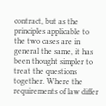contract, but as the principles applicable to the two cases are in general the same, it has been thought simpler to treat the questions together. Where the requirements of law differ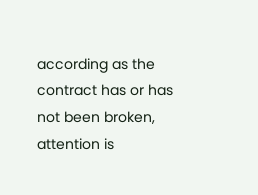according as the contract has or has not been broken, attention is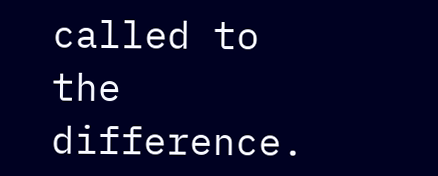called to the difference.